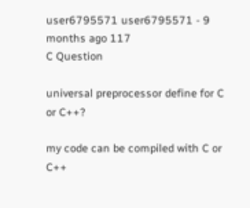user6795571 user6795571 - 9 months ago 117
C Question

universal preprocessor define for C or C++?

my code can be compiled with C or C++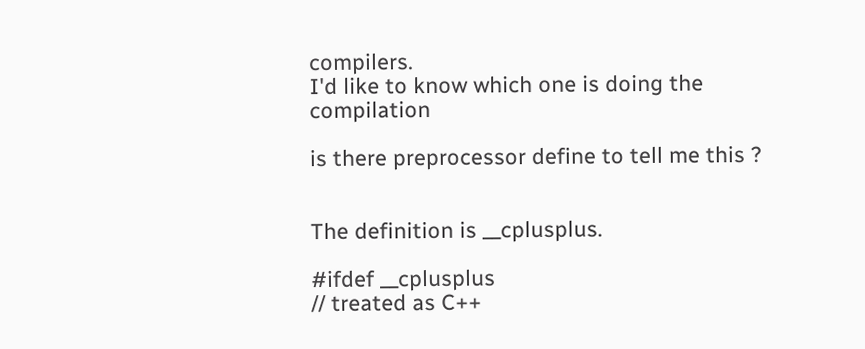compilers.
I'd like to know which one is doing the compilation

is there preprocessor define to tell me this ?


The definition is __cplusplus.

#ifdef __cplusplus
// treated as C++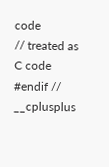code
// treated as C code
#endif // __cplusplus